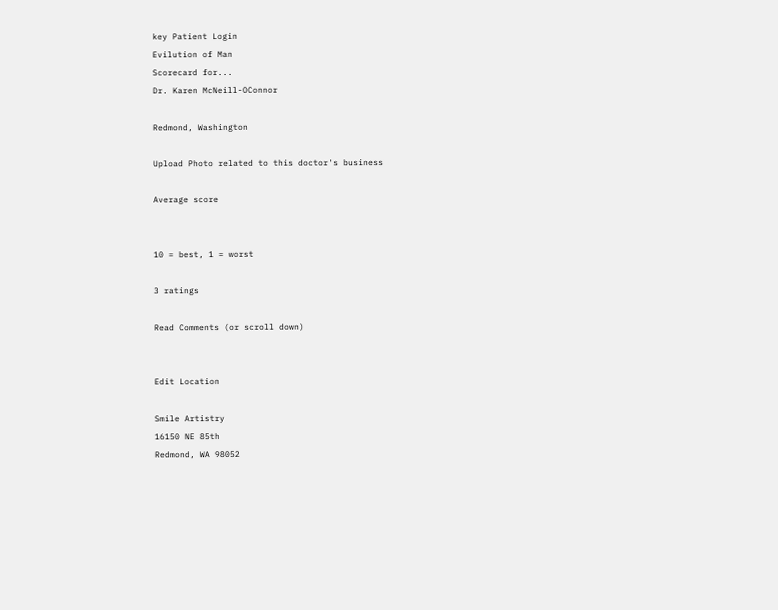key Patient Login
Evilution of Man
Scorecard for...
Dr. Karen McNeill-OConnor

Redmond, Washington

Upload Photo related to this doctor's business

Average score


10 = best, 1 = worst

3 ratings

Read Comments (or scroll down)


Edit Location

Smile Artistry
16150 NE 85th
Redmond, WA 98052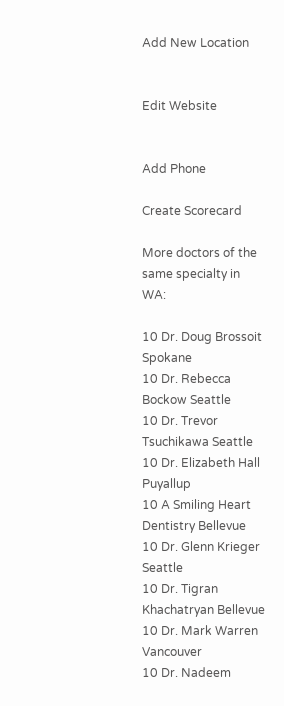Add New Location


Edit Website


Add Phone

Create Scorecard

More doctors of the same specialty in WA:

10 Dr. Doug Brossoit Spokane
10 Dr. Rebecca Bockow Seattle
10 Dr. Trevor Tsuchikawa Seattle
10 Dr. Elizabeth Hall Puyallup
10 A Smiling Heart Dentistry Bellevue
10 Dr. Glenn Krieger Seattle
10 Dr. Tigran Khachatryan Bellevue
10 Dr. Mark Warren Vancouver
10 Dr. Nadeem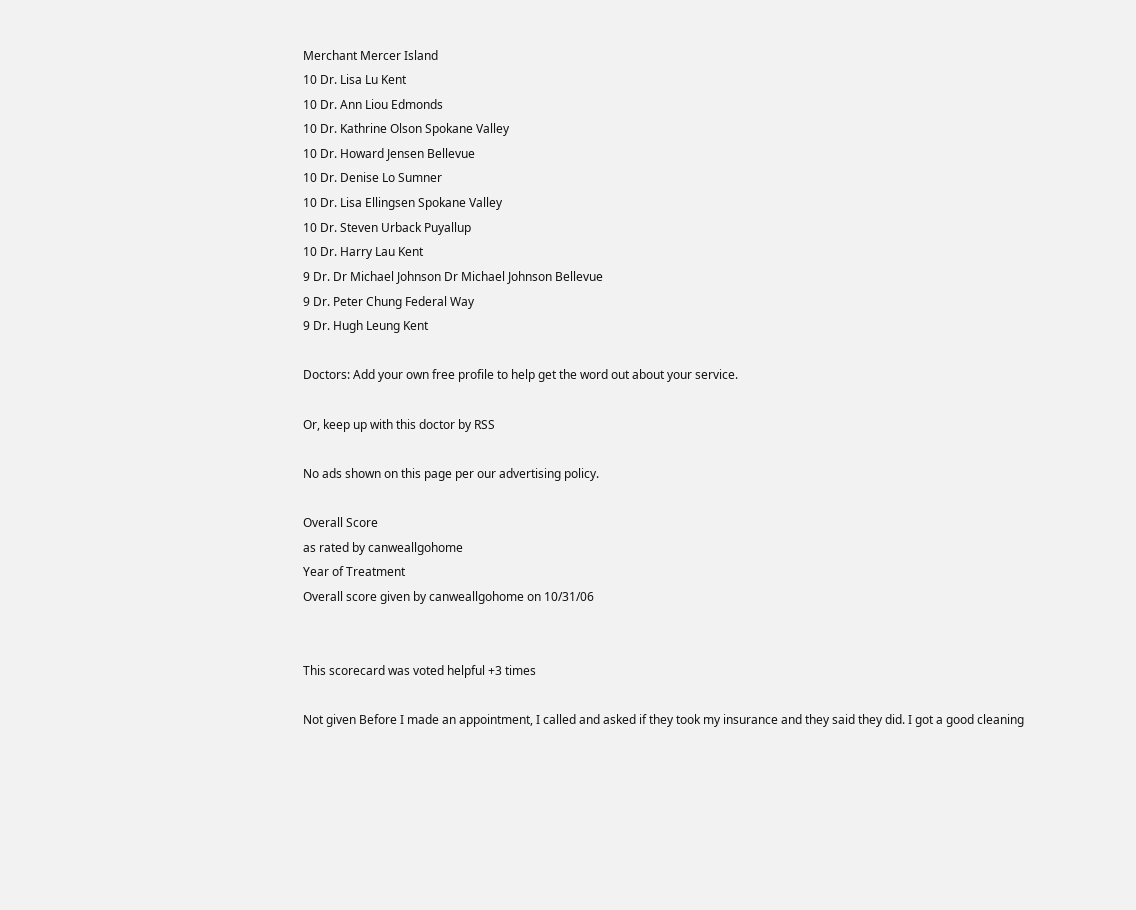Merchant Mercer Island
10 Dr. Lisa Lu Kent
10 Dr. Ann Liou Edmonds
10 Dr. Kathrine Olson Spokane Valley
10 Dr. Howard Jensen Bellevue
10 Dr. Denise Lo Sumner
10 Dr. Lisa Ellingsen Spokane Valley
10 Dr. Steven Urback Puyallup
10 Dr. Harry Lau Kent
9 Dr. Dr Michael Johnson Dr Michael Johnson Bellevue
9 Dr. Peter Chung Federal Way
9 Dr. Hugh Leung Kent

Doctors: Add your own free profile to help get the word out about your service.

Or, keep up with this doctor by RSS

No ads shown on this page per our advertising policy.

Overall Score
as rated by canweallgohome
Year of Treatment
Overall score given by canweallgohome on 10/31/06


This scorecard was voted helpful +3 times

Not given Before I made an appointment, I called and asked if they took my insurance and they said they did. I got a good cleaning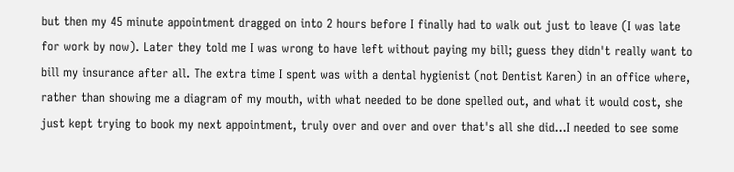but then my 45 minute appointment dragged on into 2 hours before I finally had to walk out just to leave (I was late for work by now). Later they told me I was wrong to have left without paying my bill; guess they didn't really want to bill my insurance after all. The extra time I spent was with a dental hygienist (not Dentist Karen) in an office where, rather than showing me a diagram of my mouth, with what needed to be done spelled out, and what it would cost, she just kept trying to book my next appointment, truly over and over and over that's all she did...I needed to see some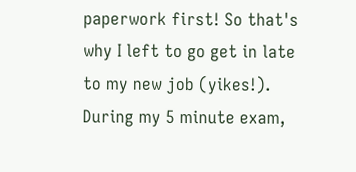paperwork first! So that's why I left to go get in late to my new job (yikes!). During my 5 minute exam,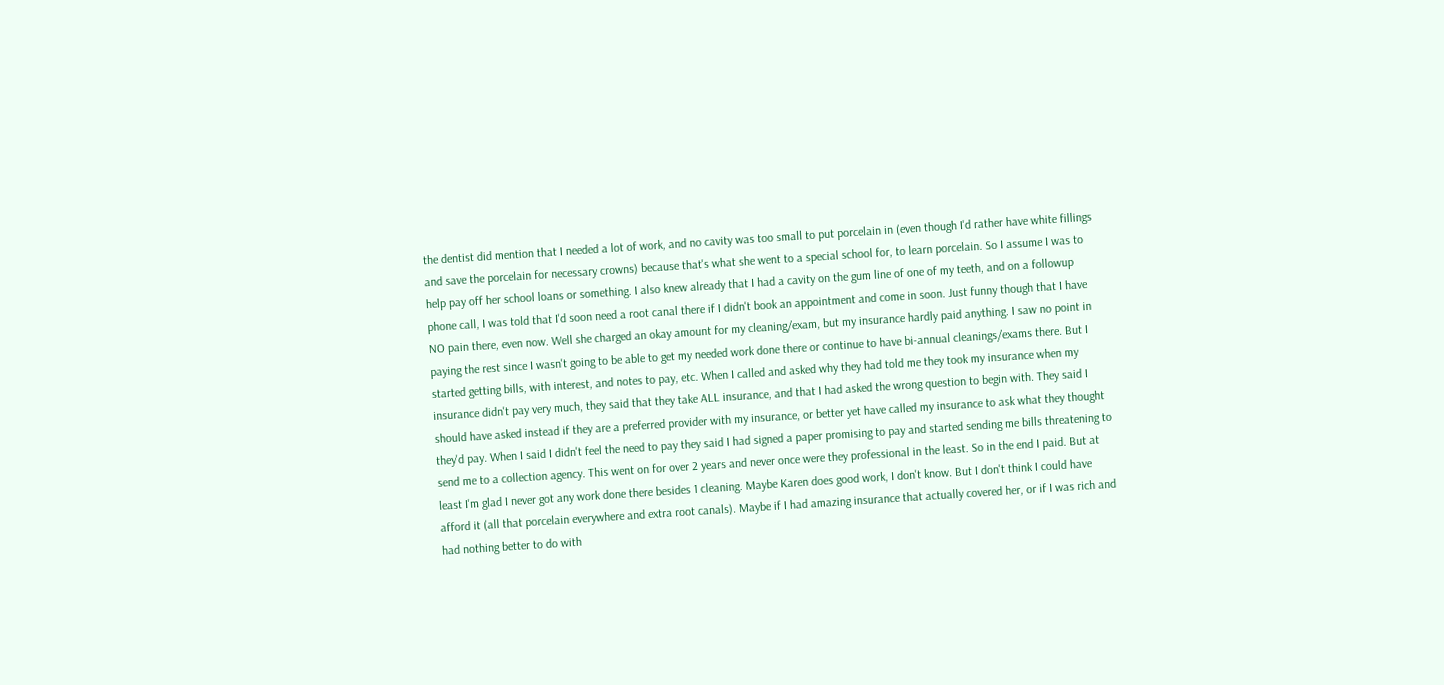the dentist did mention that I needed a lot of work, and no cavity was too small to put porcelain in (even though I'd rather have white fillings and save the porcelain for necessary crowns) because that's what she went to a special school for, to learn porcelain. So I assume I was to help pay off her school loans or something. I also knew already that I had a cavity on the gum line of one of my teeth, and on a followup phone call, I was told that I'd soon need a root canal there if I didn't book an appointment and come in soon. Just funny though that I have NO pain there, even now. Well she charged an okay amount for my cleaning/exam, but my insurance hardly paid anything. I saw no point in paying the rest since I wasn't going to be able to get my needed work done there or continue to have bi-annual cleanings/exams there. But I started getting bills, with interest, and notes to pay, etc. When I called and asked why they had told me they took my insurance when my insurance didn't pay very much, they said that they take ALL insurance, and that I had asked the wrong question to begin with. They said I should have asked instead if they are a preferred provider with my insurance, or better yet have called my insurance to ask what they thought they'd pay. When I said I didn't feel the need to pay they said I had signed a paper promising to pay and started sending me bills threatening to send me to a collection agency. This went on for over 2 years and never once were they professional in the least. So in the end I paid. But at least I'm glad I never got any work done there besides 1 cleaning. Maybe Karen does good work, I don't know. But I don't think I could have afford it (all that porcelain everywhere and extra root canals). Maybe if I had amazing insurance that actually covered her, or if I was rich and had nothing better to do with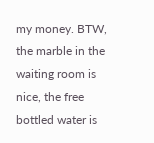my money. BTW, the marble in the waiting room is nice, the free bottled water is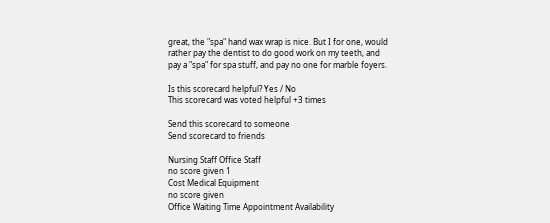great, the "spa" hand wax wrap is nice. But I for one, would rather pay the dentist to do good work on my teeth, and pay a "spa" for spa stuff, and pay no one for marble foyers.

Is this scorecard helpful? Yes / No
This scorecard was voted helpful +3 times

Send this scorecard to someone
Send scorecard to friends

Nursing Staff Office Staff
no score given 1
Cost Medical Equipment
no score given
Office Waiting Time Appointment Availability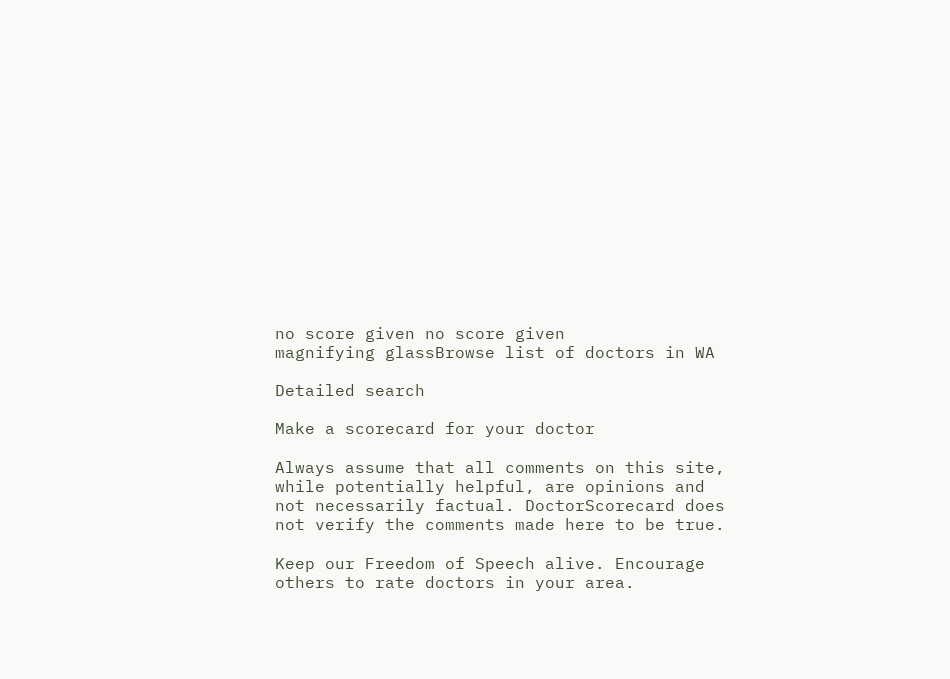no score given no score given
magnifying glassBrowse list of doctors in WA

Detailed search

Make a scorecard for your doctor

Always assume that all comments on this site, while potentially helpful, are opinions and not necessarily factual. DoctorScorecard does not verify the comments made here to be true.

Keep our Freedom of Speech alive. Encourage others to rate doctors in your area.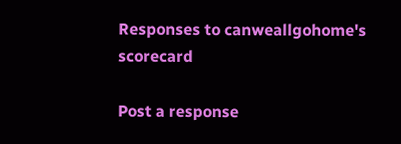Responses to canweallgohome's scorecard

Post a response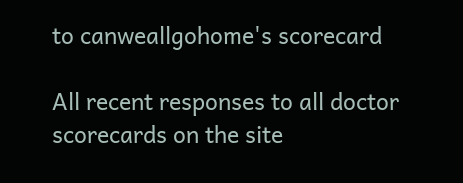to canweallgohome's scorecard

All recent responses to all doctor scorecards on the site